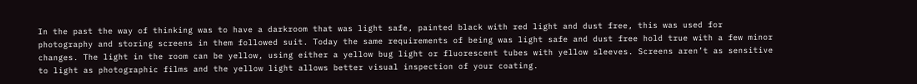In the past the way of thinking was to have a darkroom that was light safe, painted black with red light and dust free, this was used for photography and storing screens in them followed suit. Today the same requirements of being was light safe and dust free hold true with a few minor changes. The light in the room can be yellow, using either a yellow bug light or fluorescent tubes with yellow sleeves. Screens aren’t as sensitive to light as photographic films and the yellow light allows better visual inspection of your coating.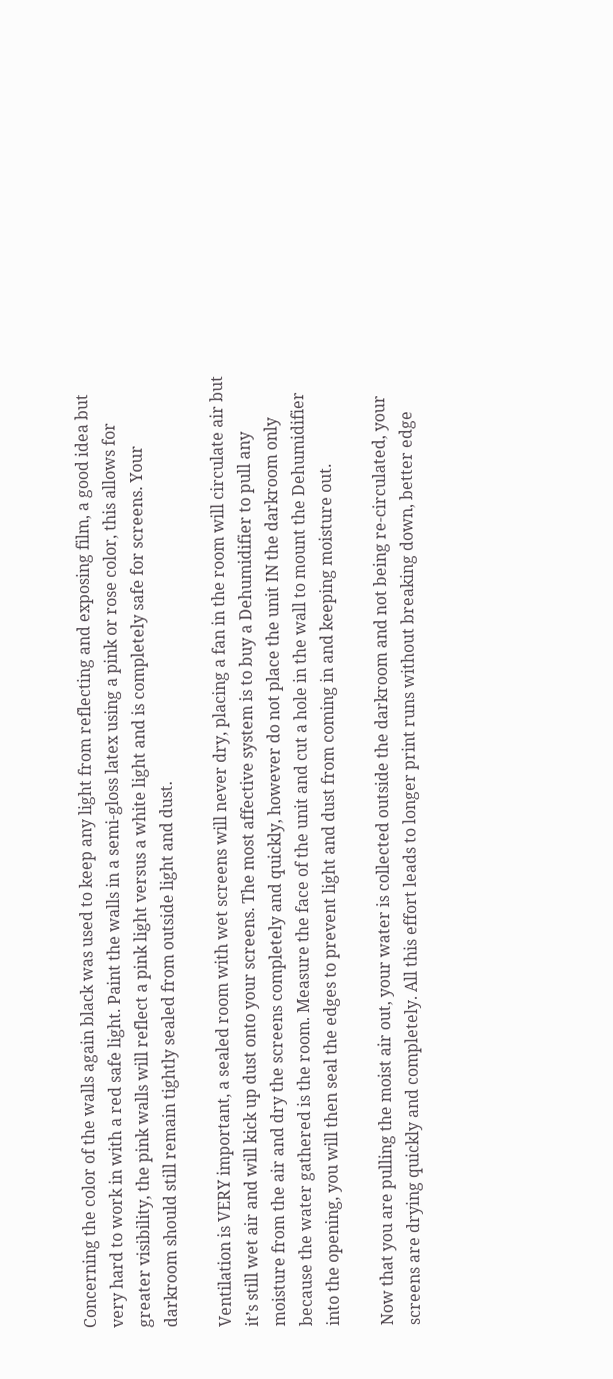Concerning the color of the walls again black was used to keep any light from reflecting and exposing film, a good idea but very hard to work in with a red safe light. Paint the walls in a semi-gloss latex using a pink or rose color, this allows for greater visibility, the pink walls will reflect a pink light versus a white light and is completely safe for screens. Your darkroom should still remain tightly sealed from outside light and dust.

Ventilation is VERY important, a sealed room with wet screens will never dry, placing a fan in the room will circulate air but it’s still wet air and will kick up dust onto your screens. The most affective system is to buy a Dehumidifier to pull any moisture from the air and dry the screens completely and quickly, however do not place the unit IN the darkroom only because the water gathered is the room. Measure the face of the unit and cut a hole in the wall to mount the Dehumidifier into the opening, you will then seal the edges to prevent light and dust from coming in and keeping moisture out.

Now that you are pulling the moist air out, your water is collected outside the darkroom and not being re-circulated, your screens are drying quickly and completely. All this effort leads to longer print runs without breaking down, better edge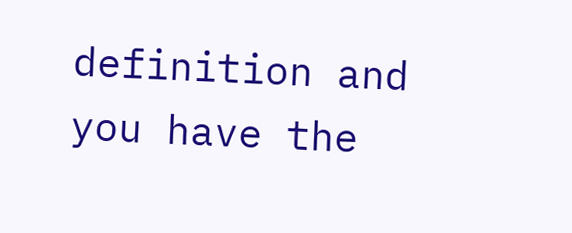definition and you have the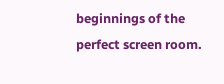beginnings of the perfect screen room.